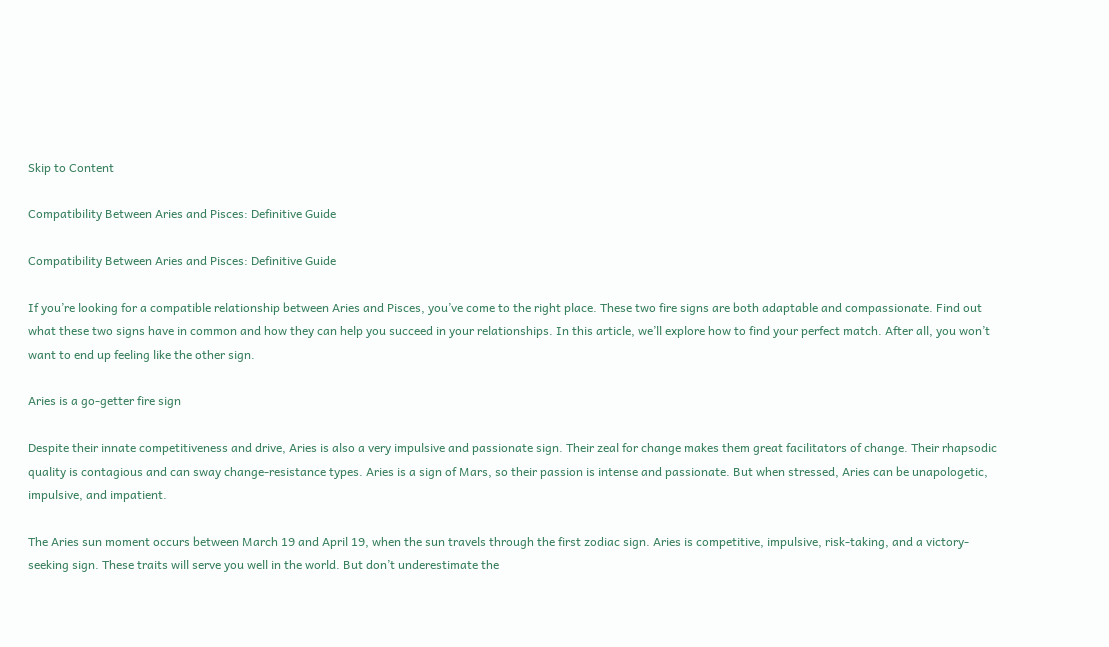Skip to Content

Compatibility Between Aries and Pisces: Definitive Guide

Compatibility Between Aries and Pisces: Definitive Guide

If you’re looking for a compatible relationship between Aries and Pisces, you’ve come to the right place. These two fire signs are both adaptable and compassionate. Find out what these two signs have in common and how they can help you succeed in your relationships. In this article, we’ll explore how to find your perfect match. After all, you won’t want to end up feeling like the other sign.

Aries is a go-getter fire sign

Despite their innate competitiveness and drive, Aries is also a very impulsive and passionate sign. Their zeal for change makes them great facilitators of change. Their rhapsodic quality is contagious and can sway change-resistance types. Aries is a sign of Mars, so their passion is intense and passionate. But when stressed, Aries can be unapologetic, impulsive, and impatient.

The Aries sun moment occurs between March 19 and April 19, when the sun travels through the first zodiac sign. Aries is competitive, impulsive, risk-taking, and a victory-seeking sign. These traits will serve you well in the world. But don’t underestimate the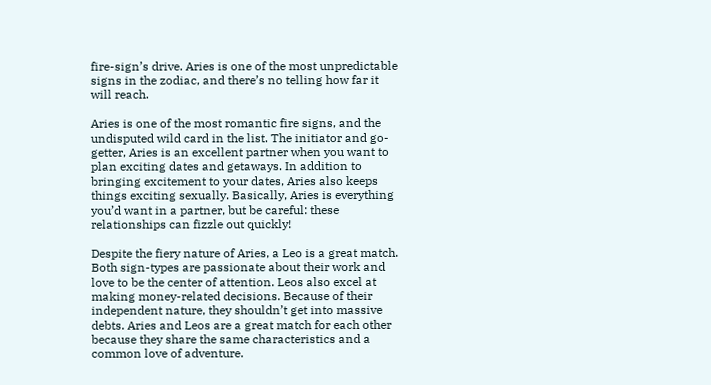fire-sign’s drive. Aries is one of the most unpredictable signs in the zodiac, and there’s no telling how far it will reach.

Aries is one of the most romantic fire signs, and the undisputed wild card in the list. The initiator and go-getter, Aries is an excellent partner when you want to plan exciting dates and getaways. In addition to bringing excitement to your dates, Aries also keeps things exciting sexually. Basically, Aries is everything you’d want in a partner, but be careful: these relationships can fizzle out quickly!

Despite the fiery nature of Aries, a Leo is a great match. Both sign-types are passionate about their work and love to be the center of attention. Leos also excel at making money-related decisions. Because of their independent nature, they shouldn’t get into massive debts. Aries and Leos are a great match for each other because they share the same characteristics and a common love of adventure.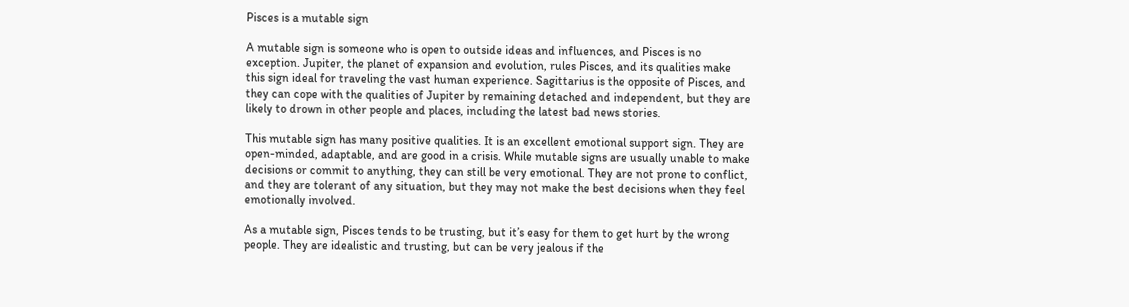Pisces is a mutable sign

A mutable sign is someone who is open to outside ideas and influences, and Pisces is no exception. Jupiter, the planet of expansion and evolution, rules Pisces, and its qualities make this sign ideal for traveling the vast human experience. Sagittarius is the opposite of Pisces, and they can cope with the qualities of Jupiter by remaining detached and independent, but they are likely to drown in other people and places, including the latest bad news stories.

This mutable sign has many positive qualities. It is an excellent emotional support sign. They are open-minded, adaptable, and are good in a crisis. While mutable signs are usually unable to make decisions or commit to anything, they can still be very emotional. They are not prone to conflict, and they are tolerant of any situation, but they may not make the best decisions when they feel emotionally involved.

As a mutable sign, Pisces tends to be trusting, but it’s easy for them to get hurt by the wrong people. They are idealistic and trusting, but can be very jealous if the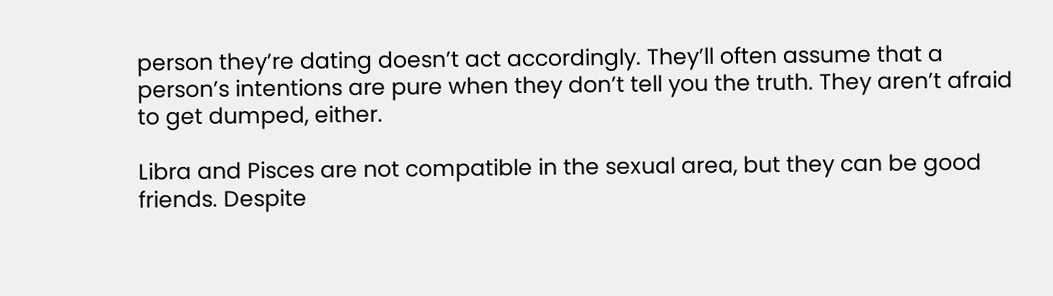person they’re dating doesn’t act accordingly. They’ll often assume that a person’s intentions are pure when they don’t tell you the truth. They aren’t afraid to get dumped, either.

Libra and Pisces are not compatible in the sexual area, but they can be good friends. Despite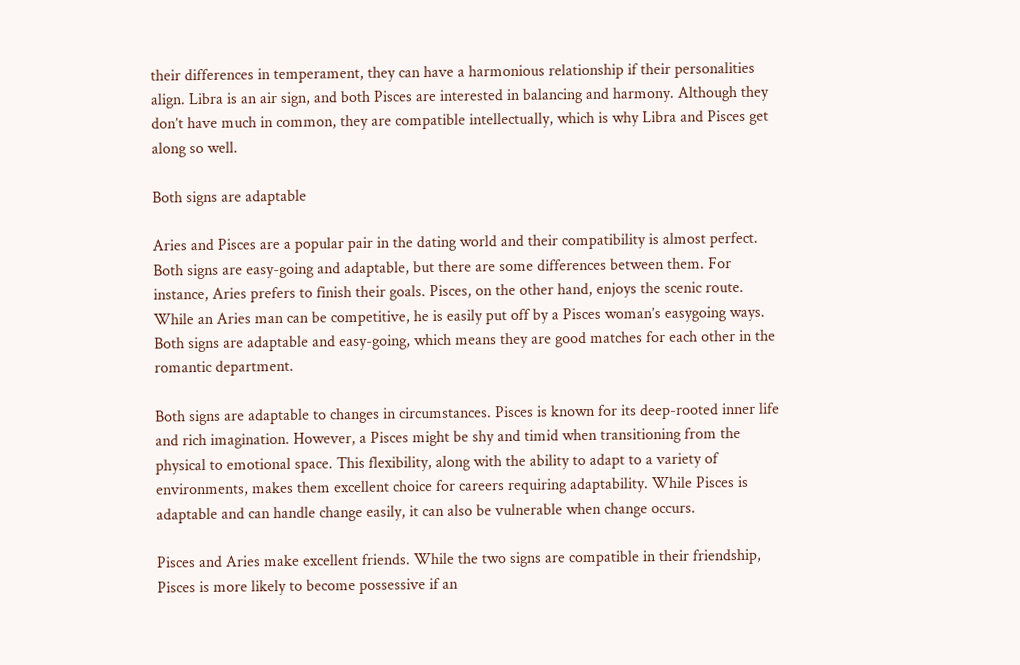their differences in temperament, they can have a harmonious relationship if their personalities align. Libra is an air sign, and both Pisces are interested in balancing and harmony. Although they don’t have much in common, they are compatible intellectually, which is why Libra and Pisces get along so well.

Both signs are adaptable

Aries and Pisces are a popular pair in the dating world and their compatibility is almost perfect. Both signs are easy-going and adaptable, but there are some differences between them. For instance, Aries prefers to finish their goals. Pisces, on the other hand, enjoys the scenic route. While an Aries man can be competitive, he is easily put off by a Pisces woman’s easygoing ways. Both signs are adaptable and easy-going, which means they are good matches for each other in the romantic department.

Both signs are adaptable to changes in circumstances. Pisces is known for its deep-rooted inner life and rich imagination. However, a Pisces might be shy and timid when transitioning from the physical to emotional space. This flexibility, along with the ability to adapt to a variety of environments, makes them excellent choice for careers requiring adaptability. While Pisces is adaptable and can handle change easily, it can also be vulnerable when change occurs.

Pisces and Aries make excellent friends. While the two signs are compatible in their friendship, Pisces is more likely to become possessive if an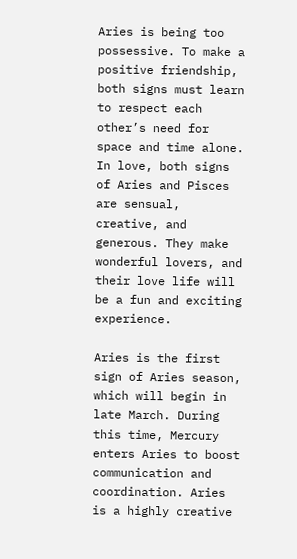Aries is being too possessive. To make a positive friendship, both signs must learn to respect each other’s need for space and time alone. In love, both signs of Aries and Pisces are sensual, creative, and generous. They make wonderful lovers, and their love life will be a fun and exciting experience.

Aries is the first sign of Aries season, which will begin in late March. During this time, Mercury enters Aries to boost communication and coordination. Aries is a highly creative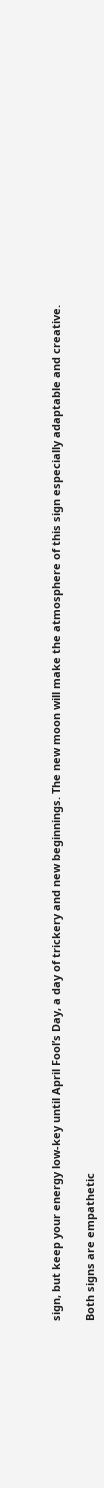sign, but keep your energy low-key until April Fool’s Day, a day of trickery and new beginnings. The new moon will make the atmosphere of this sign especially adaptable and creative.

Both signs are empathetic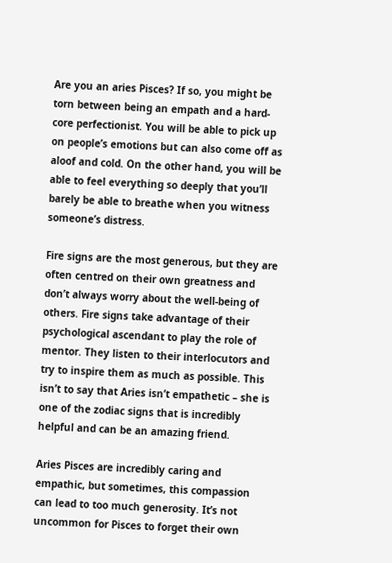Are you an aries Pisces? If so, you might be torn between being an empath and a hard-core perfectionist. You will be able to pick up on people’s emotions but can also come off as aloof and cold. On the other hand, you will be able to feel everything so deeply that you’ll barely be able to breathe when you witness someone’s distress.

Fire signs are the most generous, but they are often centred on their own greatness and don’t always worry about the well-being of others. Fire signs take advantage of their psychological ascendant to play the role of mentor. They listen to their interlocutors and try to inspire them as much as possible. This isn’t to say that Aries isn’t empathetic – she is one of the zodiac signs that is incredibly helpful and can be an amazing friend.

Aries Pisces are incredibly caring and empathic, but sometimes, this compassion can lead to too much generosity. It’s not uncommon for Pisces to forget their own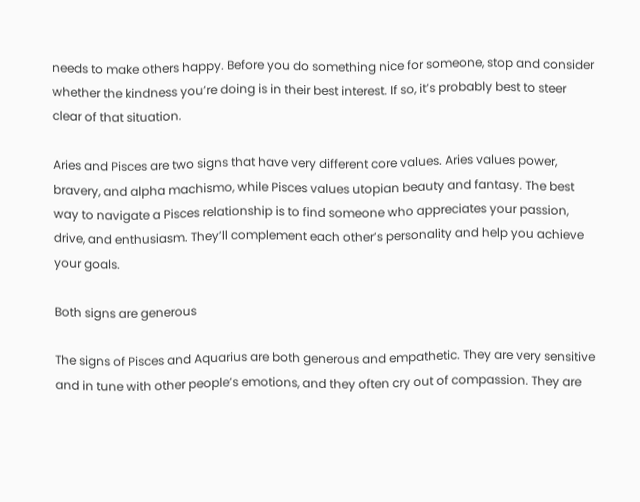needs to make others happy. Before you do something nice for someone, stop and consider whether the kindness you’re doing is in their best interest. If so, it’s probably best to steer clear of that situation.

Aries and Pisces are two signs that have very different core values. Aries values power, bravery, and alpha machismo, while Pisces values utopian beauty and fantasy. The best way to navigate a Pisces relationship is to find someone who appreciates your passion, drive, and enthusiasm. They’ll complement each other’s personality and help you achieve your goals.

Both signs are generous

The signs of Pisces and Aquarius are both generous and empathetic. They are very sensitive and in tune with other people’s emotions, and they often cry out of compassion. They are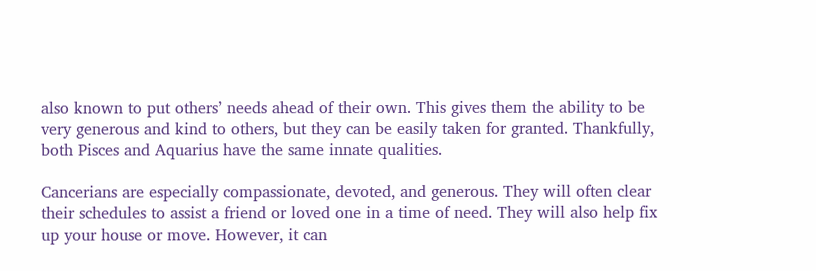also known to put others’ needs ahead of their own. This gives them the ability to be very generous and kind to others, but they can be easily taken for granted. Thankfully, both Pisces and Aquarius have the same innate qualities.

Cancerians are especially compassionate, devoted, and generous. They will often clear their schedules to assist a friend or loved one in a time of need. They will also help fix up your house or move. However, it can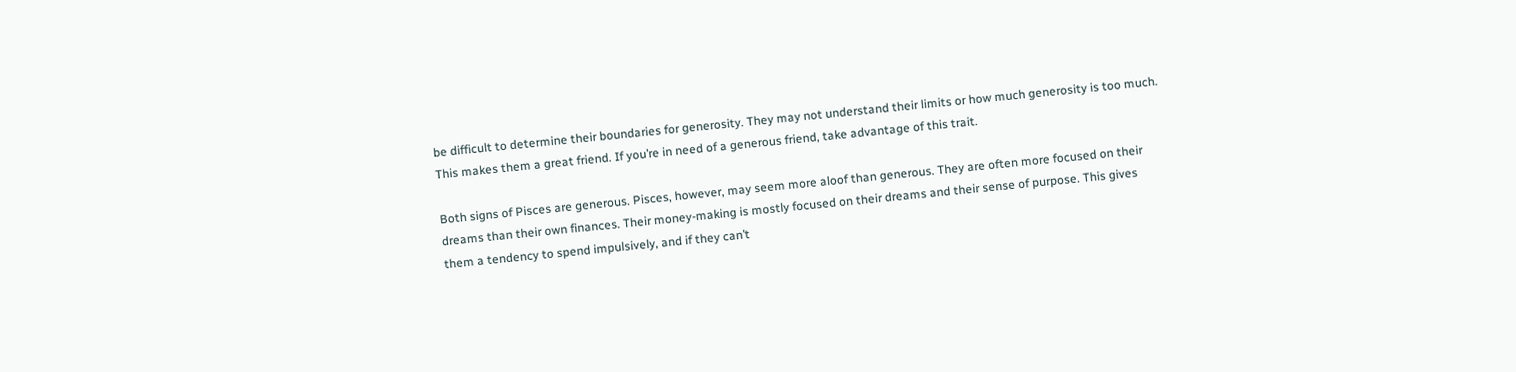be difficult to determine their boundaries for generosity. They may not understand their limits or how much generosity is too much. This makes them a great friend. If you’re in need of a generous friend, take advantage of this trait.

Both signs of Pisces are generous. Pisces, however, may seem more aloof than generous. They are often more focused on their dreams than their own finances. Their money-making is mostly focused on their dreams and their sense of purpose. This gives them a tendency to spend impulsively, and if they can’t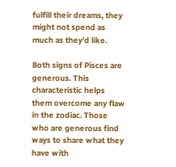fulfill their dreams, they might not spend as much as they’d like.

Both signs of Pisces are generous. This characteristic helps them overcome any flaw in the zodiac. Those who are generous find ways to share what they have with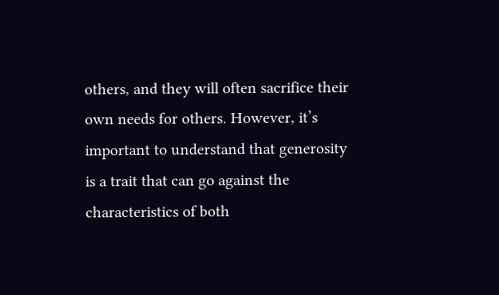others, and they will often sacrifice their own needs for others. However, it’s important to understand that generosity is a trait that can go against the characteristics of both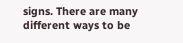signs. There are many different ways to be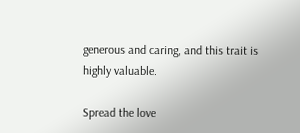generous and caring, and this trait is highly valuable.

Spread the love